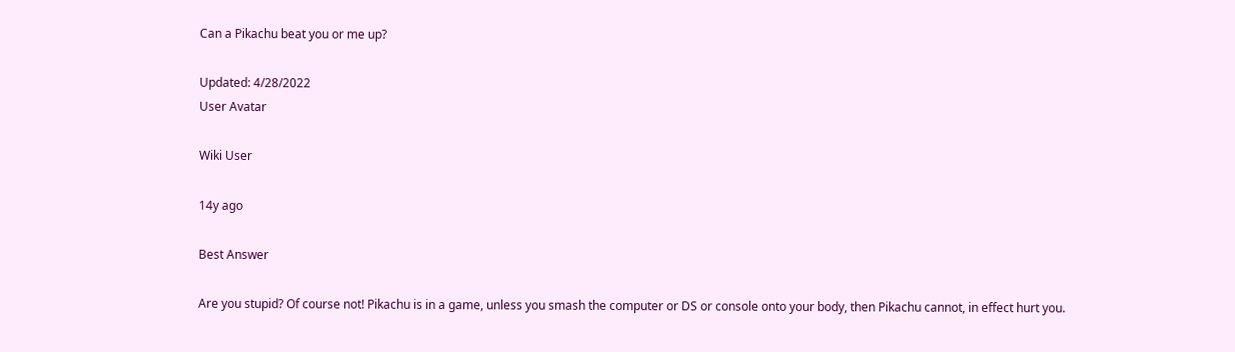Can a Pikachu beat you or me up?

Updated: 4/28/2022
User Avatar

Wiki User

14y ago

Best Answer

Are you stupid? Of course not! Pikachu is in a game, unless you smash the computer or DS or console onto your body, then Pikachu cannot, in effect hurt you.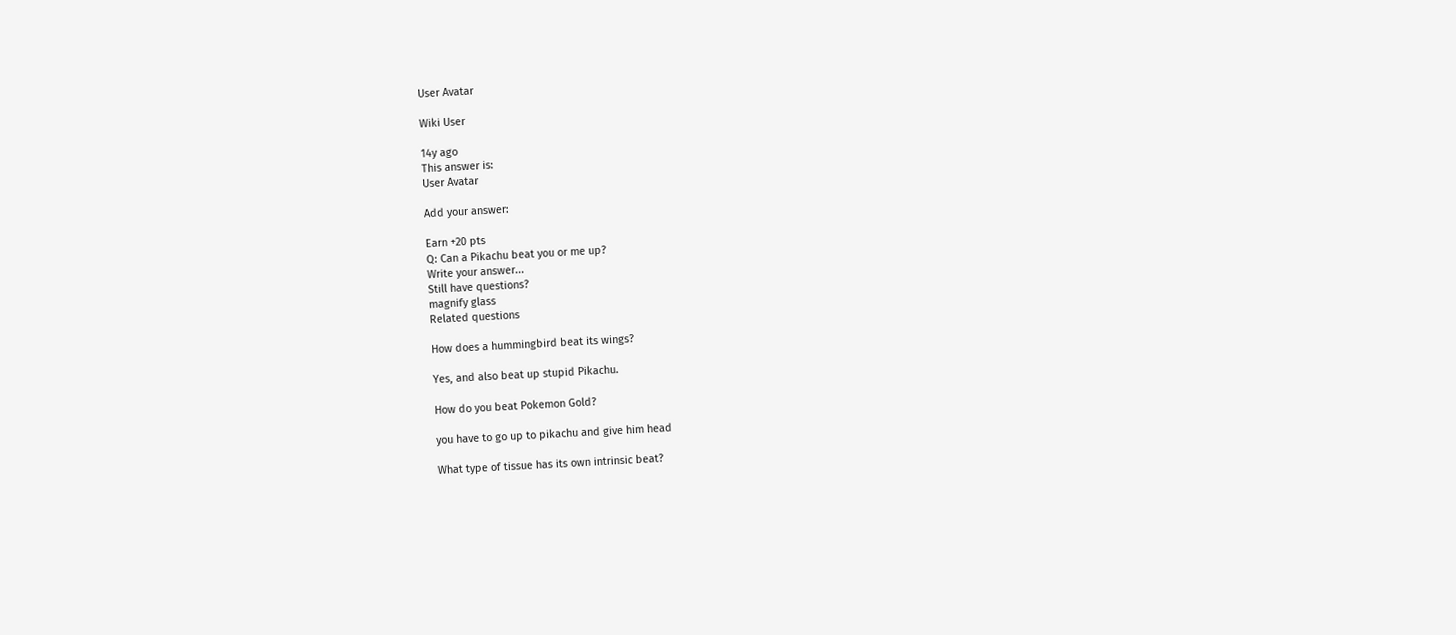User Avatar

Wiki User

14y ago
This answer is:
User Avatar

Add your answer:

Earn +20 pts
Q: Can a Pikachu beat you or me up?
Write your answer...
Still have questions?
magnify glass
Related questions

How does a hummingbird beat its wings?

Yes, and also beat up stupid Pikachu.

How do you beat Pokemon Gold?

you have to go up to pikachu and give him head

What type of tissue has its own intrinsic beat?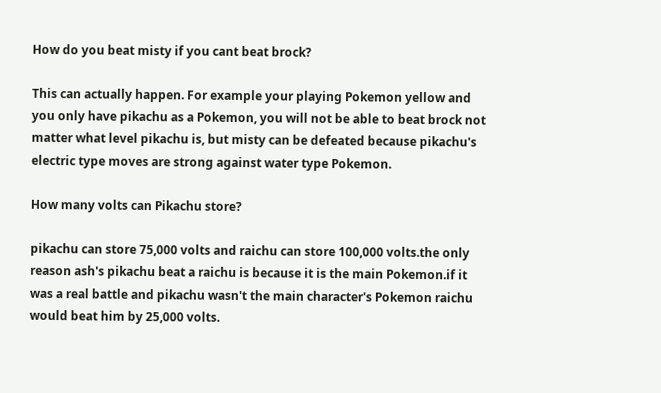How do you beat misty if you cant beat brock?

This can actually happen. For example your playing Pokemon yellow and you only have pikachu as a Pokemon, you will not be able to beat brock not matter what level pikachu is, but misty can be defeated because pikachu's electric type moves are strong against water type Pokemon.

How many volts can Pikachu store?

pikachu can store 75,000 volts and raichu can store 100,000 volts.the only reason ash's pikachu beat a raichu is because it is the main Pokemon.if it was a real battle and pikachu wasn't the main character's Pokemon raichu would beat him by 25,000 volts.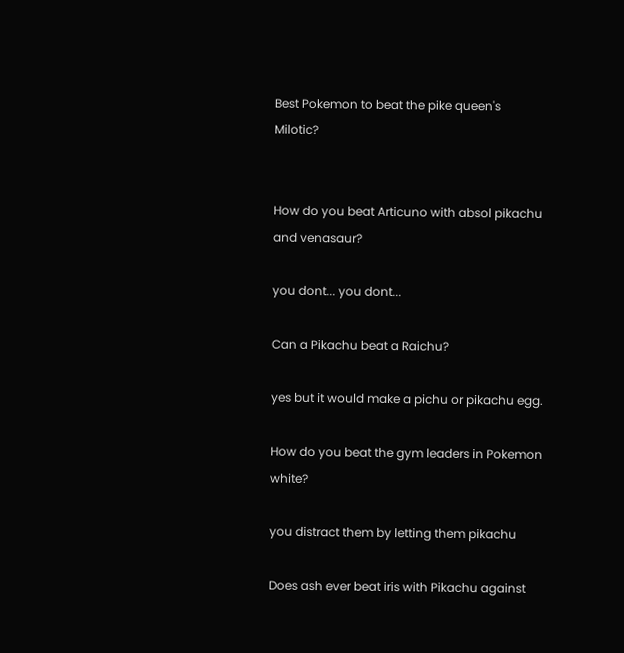Best Pokemon to beat the pike queen's Milotic?


How do you beat Articuno with absol pikachu and venasaur?

you dont... you dont...

Can a Pikachu beat a Raichu?

yes but it would make a pichu or pikachu egg.

How do you beat the gym leaders in Pokemon white?

you distract them by letting them pikachu

Does ash ever beat iris with Pikachu against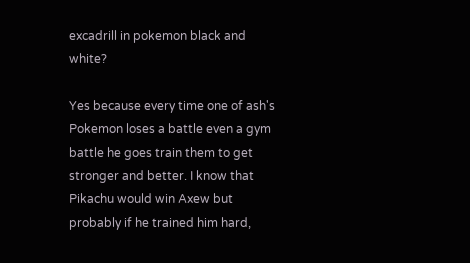excadrill in pokemon black and white?

Yes because every time one of ash's Pokemon loses a battle even a gym battle he goes train them to get stronger and better. I know that Pikachu would win Axew but probably if he trained him hard,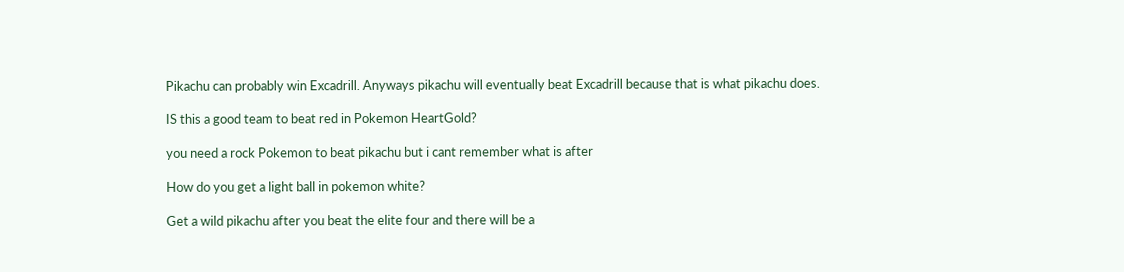Pikachu can probably win Excadrill. Anyways pikachu will eventually beat Excadrill because that is what pikachu does.

IS this a good team to beat red in Pokemon HeartGold?

you need a rock Pokemon to beat pikachu but i cant remember what is after

How do you get a light ball in pokemon white?

Get a wild pikachu after you beat the elite four and there will be a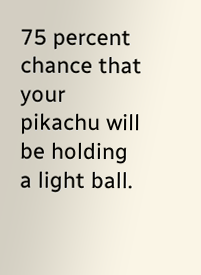75 percent chance that your pikachu will be holding a light ball.